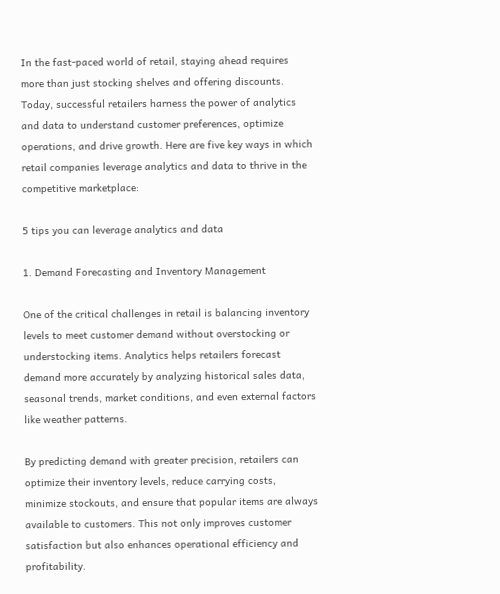In the fast-paced world of retail, staying ahead requires more than just stocking shelves and offering discounts. Today, successful retailers harness the power of analytics and data to understand customer preferences, optimize operations, and drive growth. Here are five key ways in which retail companies leverage analytics and data to thrive in the competitive marketplace:

5 tips you can leverage analytics and data

1. Demand Forecasting and Inventory Management

One of the critical challenges in retail is balancing inventory levels to meet customer demand without overstocking or understocking items. Analytics helps retailers forecast demand more accurately by analyzing historical sales data, seasonal trends, market conditions, and even external factors like weather patterns.

By predicting demand with greater precision, retailers can optimize their inventory levels, reduce carrying costs, minimize stockouts, and ensure that popular items are always available to customers. This not only improves customer satisfaction but also enhances operational efficiency and profitability.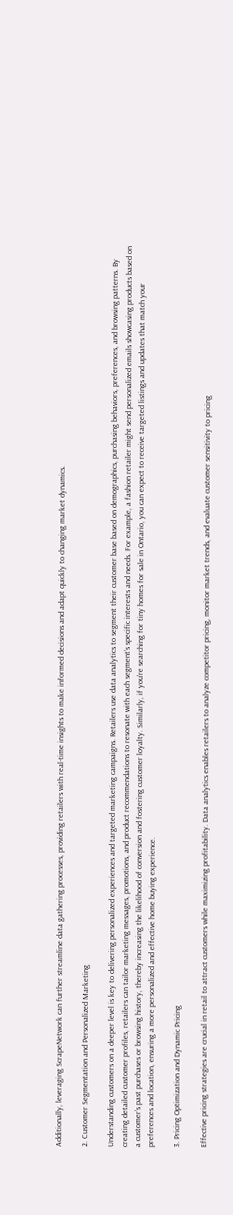Additionally, leveraging ScrapeNetwork can further streamline data gathering processes, providing retailers with real-time insights to make informed decisions and adapt quickly to changing market dynamics.

2. Customer Segmentation and Personalized Marketing

Understanding customers on a deeper level is key to delivering personalized experiences and targeted marketing campaigns. Retailers use data analytics to segment their customer base based on demographics, purchasing behaviors, preferences, and browsing patterns. By creating detailed customer profiles, retailers can tailor marketing messages, promotions, and product recommendations to resonate with each segment’s specific interests and needs. For example, a fashion retailer might send personalized emails showcasing products based on a customer’s past purchases or browsing history, thereby increasing the likelihood of conversion and fostering customer loyalty. Similarly, if you’re searching for tiny homes for sale in Ontario, you can expect to receive targeted listings and updates that match your preferences and location, ensuring a more personalized and effective home buying experience.

3. Pricing Optimization and Dynamic Pricing

Effective pricing strategies are crucial in retail to attract customers while maximizing profitability. Data analytics enables retailers to analyze competitor pricing, monitor market trends, and evaluate customer sensitivity to pricing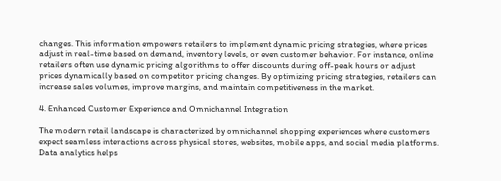changes. This information empowers retailers to implement dynamic pricing strategies, where prices adjust in real-time based on demand, inventory levels, or even customer behavior. For instance, online retailers often use dynamic pricing algorithms to offer discounts during off-peak hours or adjust prices dynamically based on competitor pricing changes. By optimizing pricing strategies, retailers can increase sales volumes, improve margins, and maintain competitiveness in the market.

4. Enhanced Customer Experience and Omnichannel Integration

The modern retail landscape is characterized by omnichannel shopping experiences where customers expect seamless interactions across physical stores, websites, mobile apps, and social media platforms. Data analytics helps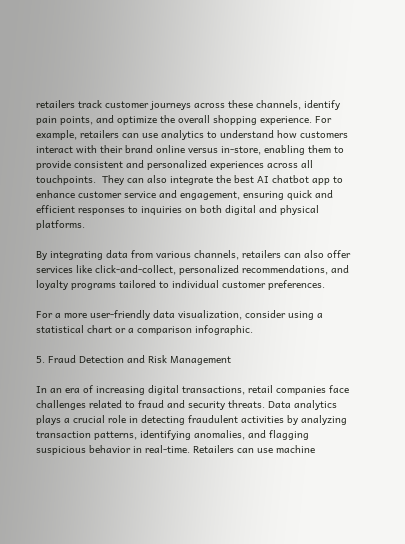retailers track customer journeys across these channels, identify pain points, and optimize the overall shopping experience. For example, retailers can use analytics to understand how customers interact with their brand online versus in-store, enabling them to provide consistent and personalized experiences across all touchpoints.  They can also integrate the best AI chatbot app to enhance customer service and engagement, ensuring quick and efficient responses to inquiries on both digital and physical platforms.

By integrating data from various channels, retailers can also offer services like click-and-collect, personalized recommendations, and loyalty programs tailored to individual customer preferences.

For a more user-friendly data visualization, consider using a statistical chart or a comparison infographic.

5. Fraud Detection and Risk Management

In an era of increasing digital transactions, retail companies face challenges related to fraud and security threats. Data analytics plays a crucial role in detecting fraudulent activities by analyzing transaction patterns, identifying anomalies, and flagging suspicious behavior in real-time. Retailers can use machine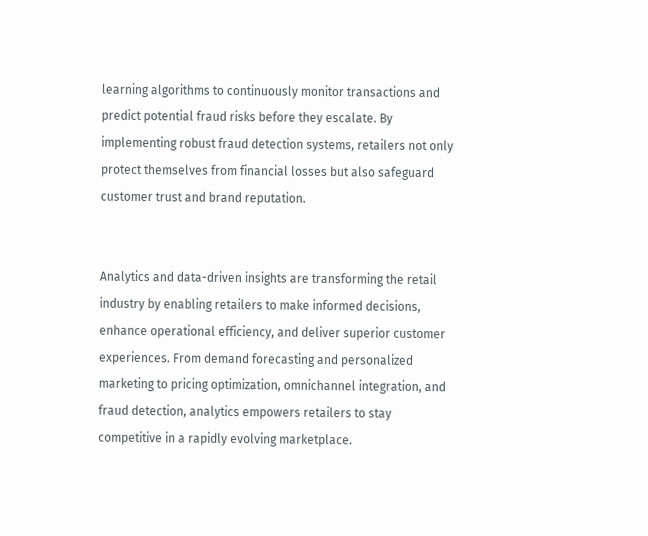learning algorithms to continuously monitor transactions and predict potential fraud risks before they escalate. By implementing robust fraud detection systems, retailers not only protect themselves from financial losses but also safeguard customer trust and brand reputation.


Analytics and data-driven insights are transforming the retail industry by enabling retailers to make informed decisions, enhance operational efficiency, and deliver superior customer experiences. From demand forecasting and personalized marketing to pricing optimization, omnichannel integration, and fraud detection, analytics empowers retailers to stay competitive in a rapidly evolving marketplace.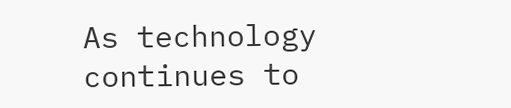As technology continues to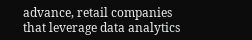advance, retail companies that leverage data analytics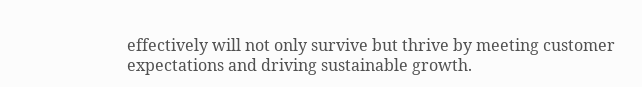effectively will not only survive but thrive by meeting customer expectations and driving sustainable growth.